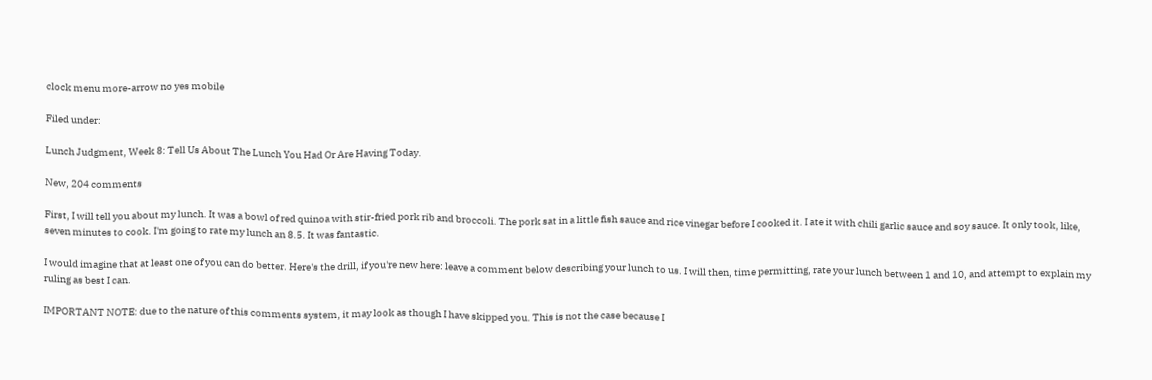clock menu more-arrow no yes mobile

Filed under:

Lunch Judgment, Week 8: Tell Us About The Lunch You Had Or Are Having Today.

New, 204 comments

First, I will tell you about my lunch. It was a bowl of red quinoa with stir-fried pork rib and broccoli. The pork sat in a little fish sauce and rice vinegar before I cooked it. I ate it with chili garlic sauce and soy sauce. It only took, like, seven minutes to cook. I'm going to rate my lunch an 8.5. It was fantastic.

I would imagine that at least one of you can do better. Here's the drill, if you're new here: leave a comment below describing your lunch to us. I will then, time permitting, rate your lunch between 1 and 10, and attempt to explain my ruling as best I can.

IMPORTANT NOTE: due to the nature of this comments system, it may look as though I have skipped you. This is not the case because I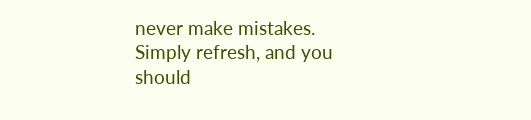never make mistakes. Simply refresh, and you should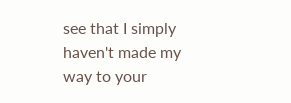see that I simply haven't made my way to your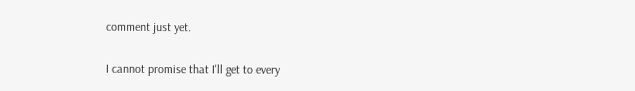comment just yet.

I cannot promise that I'll get to every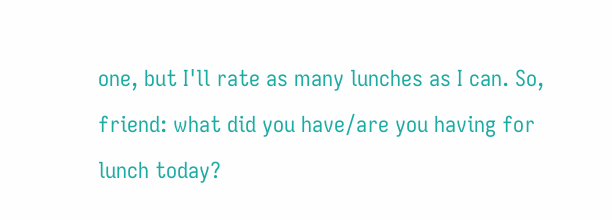one, but I'll rate as many lunches as I can. So, friend: what did you have/are you having for lunch today?